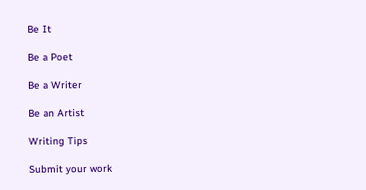Be It

Be a Poet

Be a Writer

Be an Artist

Writing Tips

Submit your work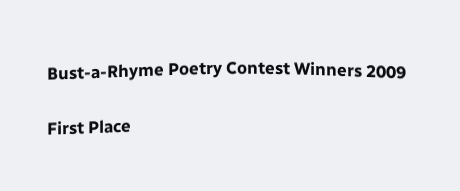Bust-a-Rhyme Poetry Contest Winners 2009

First Place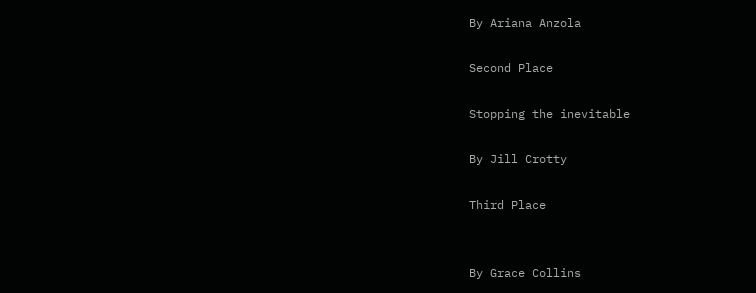By Ariana Anzola

Second Place

Stopping the inevitable

By Jill Crotty

Third Place


By Grace Collins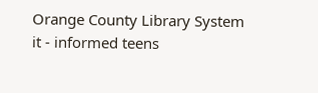Orange County Library System
it - informed teens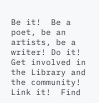Be it!  Be a poet, be an artists, be a writer! Do it!  Get involved in the Library and the community! Link it!  Find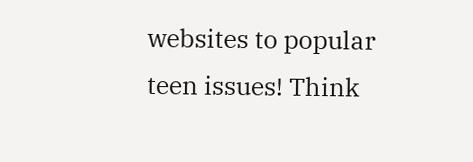websites to popular teen issues! Think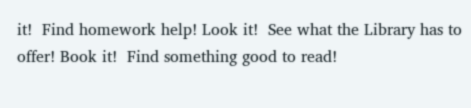it!  Find homework help! Look it!  See what the Library has to offer! Book it!  Find something good to read!